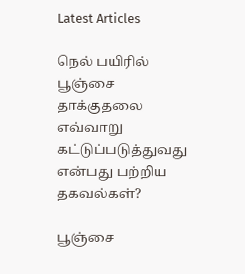Latest Articles

நெல் பயிரில் பூஞ்சை தாக்குதலை எவ்வாறு கட்டுப்படுத்துவது என்பது பற்றிய தகவல்கள்?

பூஞ்சை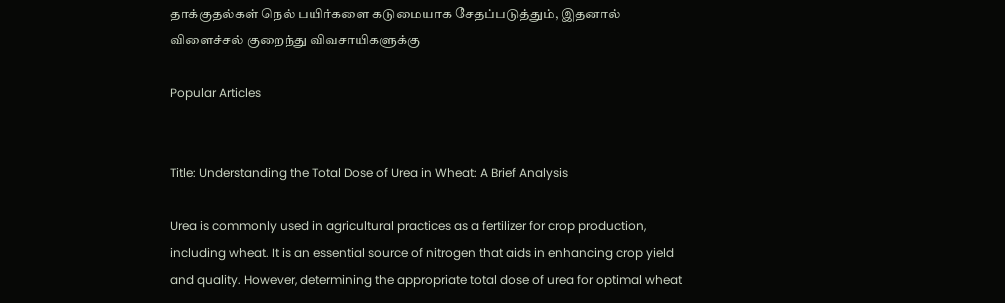தாக்குதல்கள் நெல் பயிர்களை கடுமையாக சேதப்படுத்தும், இதனால் விளைச்சல் குறைந்து விவசாயிகளுக்கு

Popular Articles


Title: Understanding the Total Dose of Urea in Wheat: A Brief Analysis

Urea is commonly used in agricultural practices as a fertilizer for crop production, including wheat. It is an essential source of nitrogen that aids in enhancing crop yield and quality. However, determining the appropriate total dose of urea for optimal wheat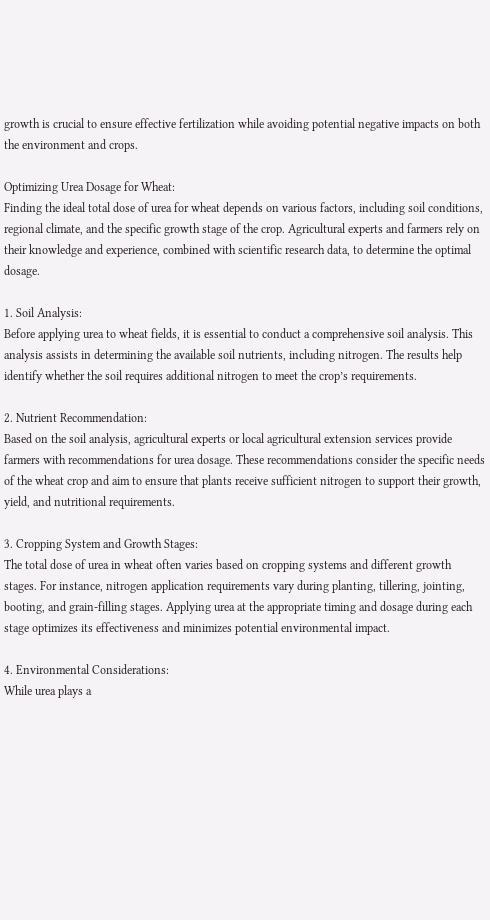growth is crucial to ensure effective fertilization while avoiding potential negative impacts on both the environment and crops.

Optimizing Urea Dosage for Wheat:
Finding the ideal total dose of urea for wheat depends on various factors, including soil conditions, regional climate, and the specific growth stage of the crop. Agricultural experts and farmers rely on their knowledge and experience, combined with scientific research data, to determine the optimal dosage.

1. Soil Analysis:
Before applying urea to wheat fields, it is essential to conduct a comprehensive soil analysis. This analysis assists in determining the available soil nutrients, including nitrogen. The results help identify whether the soil requires additional nitrogen to meet the crop’s requirements.

2. Nutrient Recommendation:
Based on the soil analysis, agricultural experts or local agricultural extension services provide farmers with recommendations for urea dosage. These recommendations consider the specific needs of the wheat crop and aim to ensure that plants receive sufficient nitrogen to support their growth, yield, and nutritional requirements.

3. Cropping System and Growth Stages:
The total dose of urea in wheat often varies based on cropping systems and different growth stages. For instance, nitrogen application requirements vary during planting, tillering, jointing, booting, and grain-filling stages. Applying urea at the appropriate timing and dosage during each stage optimizes its effectiveness and minimizes potential environmental impact.

4. Environmental Considerations:
While urea plays a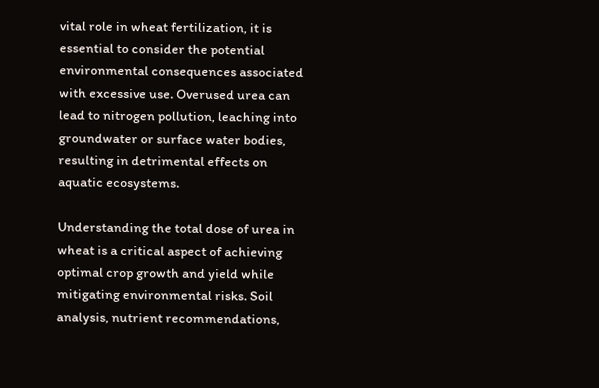vital role in wheat fertilization, it is essential to consider the potential environmental consequences associated with excessive use. Overused urea can lead to nitrogen pollution, leaching into groundwater or surface water bodies, resulting in detrimental effects on aquatic ecosystems.

Understanding the total dose of urea in wheat is a critical aspect of achieving optimal crop growth and yield while mitigating environmental risks. Soil analysis, nutrient recommendations,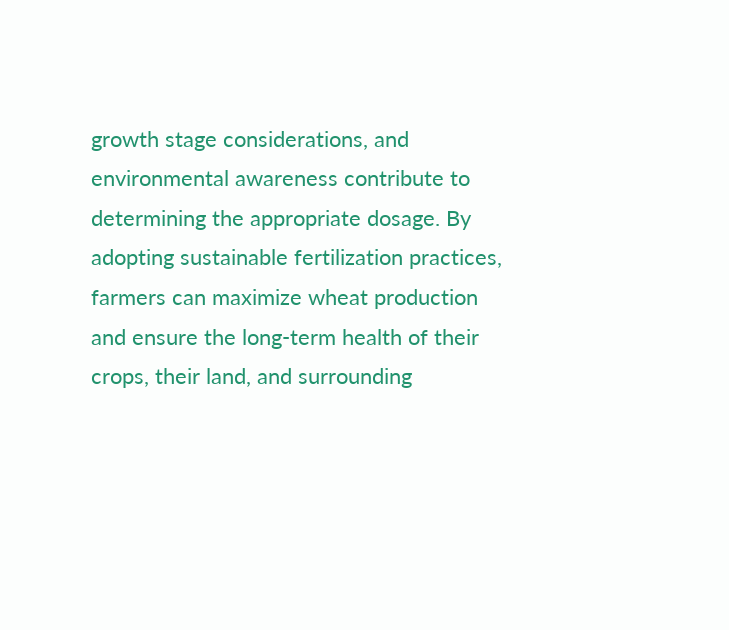growth stage considerations, and environmental awareness contribute to determining the appropriate dosage. By adopting sustainable fertilization practices, farmers can maximize wheat production and ensure the long-term health of their crops, their land, and surrounding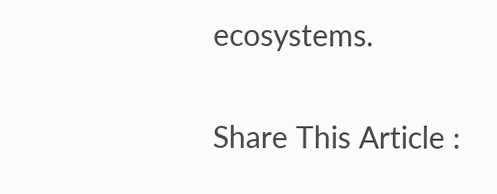ecosystems.

Share This Article :